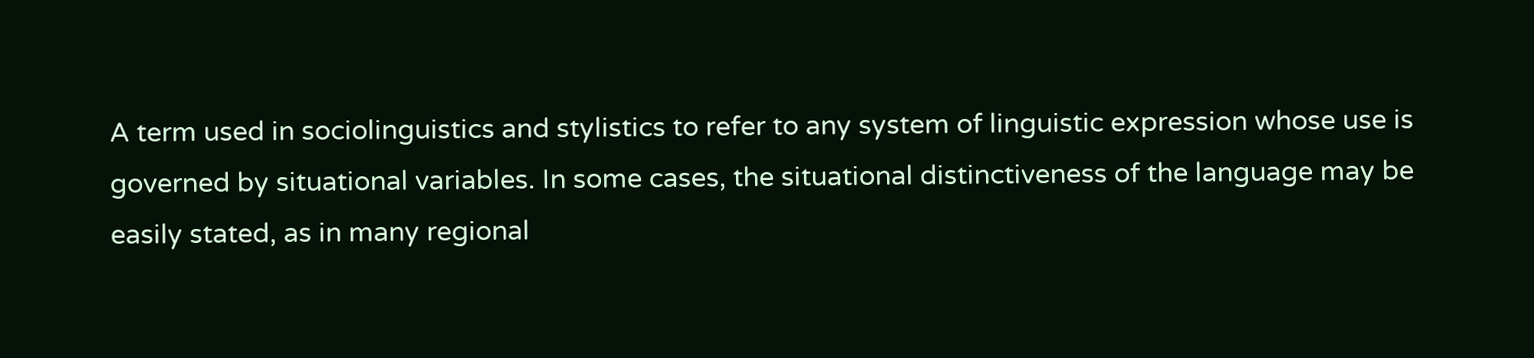A term used in sociolinguistics and stylistics to refer to any system of linguistic expression whose use is governed by situational variables. In some cases, the situational distinctiveness of the language may be easily stated, as in many regional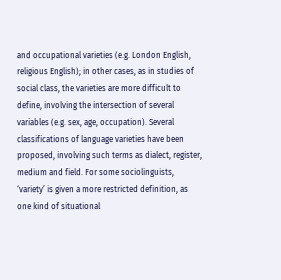and occupational varieties (e.g. London English, religious English); in other cases, as in studies of social class, the varieties are more difficult to define, involving the intersection of several variables (e.g. sex, age, occupation). Several classifications of language varieties have been proposed, involving such terms as dialect, register, medium and field. For some sociolinguists, ‘variety’ is given a more restricted definition, as one kind of situational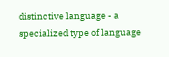distinctive language - a specialized type of language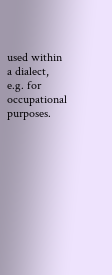used within a dialect, e.g. for occupational purposes.